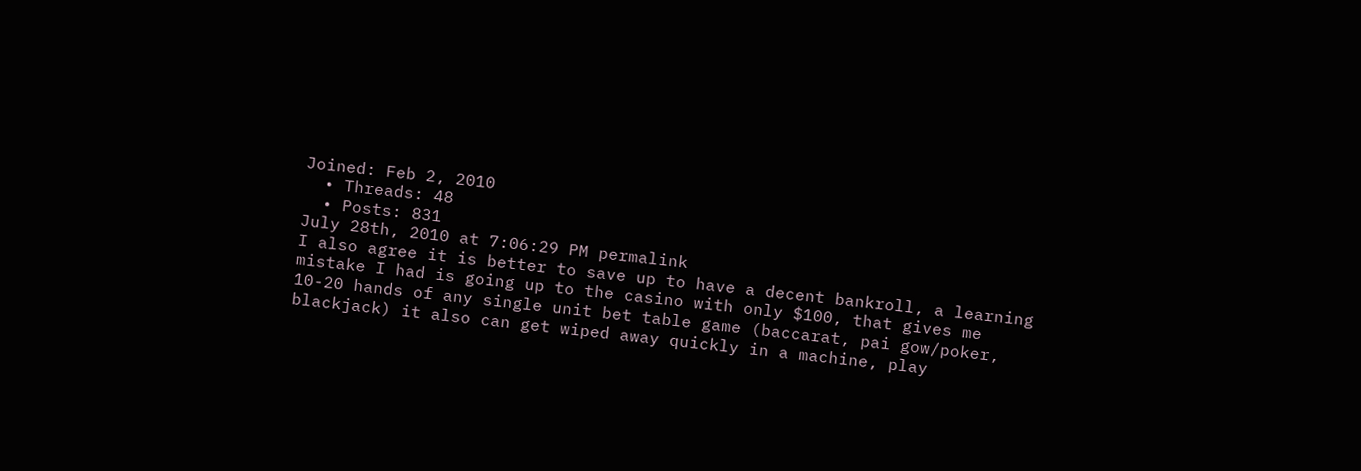Joined: Feb 2, 2010
  • Threads: 48
  • Posts: 831
July 28th, 2010 at 7:06:29 PM permalink
I also agree it is better to save up to have a decent bankroll, a learning mistake I had is going up to the casino with only $100, that gives me 10-20 hands of any single unit bet table game (baccarat, pai gow/poker, blackjack) it also can get wiped away quickly in a machine, play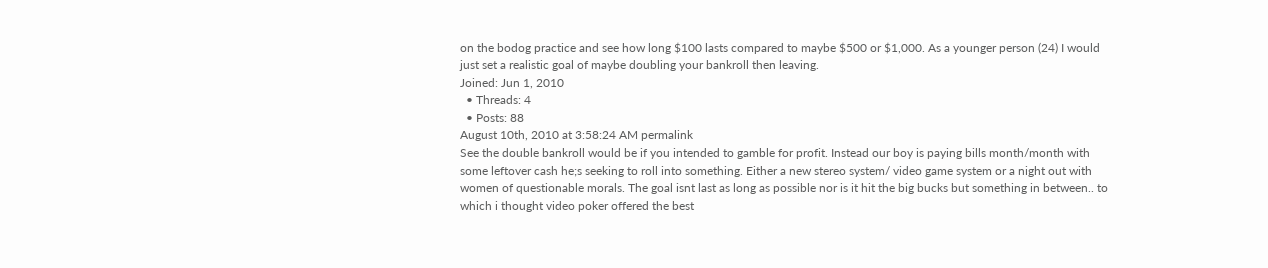on the bodog practice and see how long $100 lasts compared to maybe $500 or $1,000. As a younger person (24) I would just set a realistic goal of maybe doubling your bankroll then leaving.
Joined: Jun 1, 2010
  • Threads: 4
  • Posts: 88
August 10th, 2010 at 3:58:24 AM permalink
See the double bankroll would be if you intended to gamble for profit. Instead our boy is paying bills month/month with some leftover cash he;s seeking to roll into something. Either a new stereo system/ video game system or a night out with women of questionable morals. The goal isnt last as long as possible nor is it hit the big bucks but something in between.. to which i thought video poker offered the best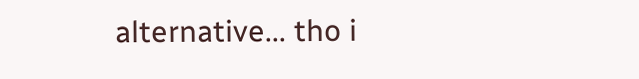alternative... tho i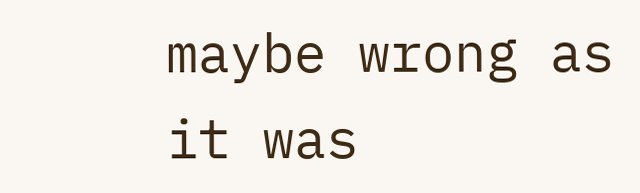maybe wrong as it was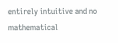entirely intuitive and no mathematical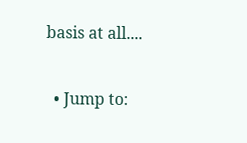basis at all....

  • Jump to: